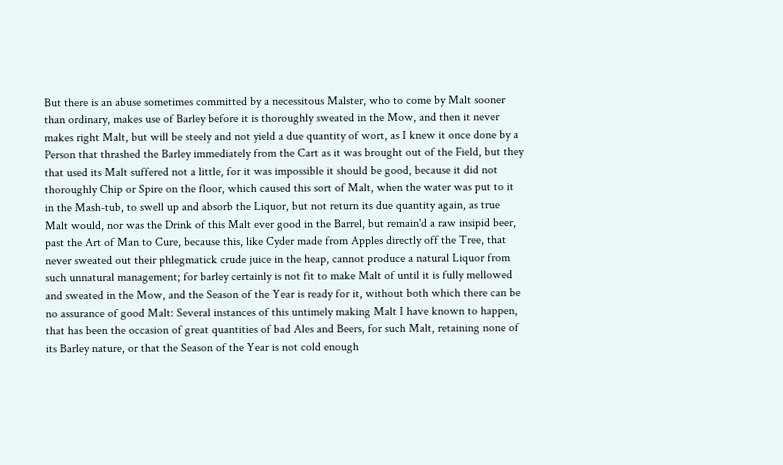But there is an abuse sometimes committed by a necessitous Malster, who to come by Malt sooner than ordinary, makes use of Barley before it is thoroughly sweated in the Mow, and then it never makes right Malt, but will be steely and not yield a due quantity of wort, as I knew it once done by a Person that thrashed the Barley immediately from the Cart as it was brought out of the Field, but they that used its Malt suffered not a little, for it was impossible it should be good, because it did not thoroughly Chip or Spire on the floor, which caused this sort of Malt, when the water was put to it in the Mash-tub, to swell up and absorb the Liquor, but not return its due quantity again, as true Malt would, nor was the Drink of this Malt ever good in the Barrel, but remain'd a raw insipid beer, past the Art of Man to Cure, because this, like Cyder made from Apples directly off the Tree, that never sweated out their phlegmatick crude juice in the heap, cannot produce a natural Liquor from such unnatural management; for barley certainly is not fit to make Malt of until it is fully mellowed and sweated in the Mow, and the Season of the Year is ready for it, without both which there can be no assurance of good Malt: Several instances of this untimely making Malt I have known to happen, that has been the occasion of great quantities of bad Ales and Beers, for such Malt, retaining none of its Barley nature, or that the Season of the Year is not cold enough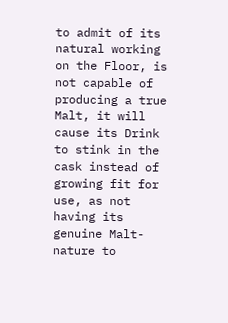to admit of its natural working on the Floor, is not capable of producing a true Malt, it will cause its Drink to stink in the cask instead of growing fit for use, as not having its genuine Malt-nature to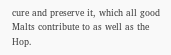cure and preserve it, which all good Malts contribute to as well as the Hop.